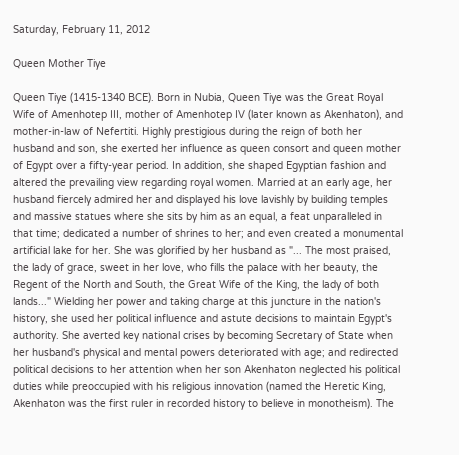Saturday, February 11, 2012

Queen Mother Tiye

Queen Tiye (1415-1340 BCE). Born in Nubia, Queen Tiye was the Great Royal Wife of Amenhotep III, mother of Amenhotep IV (later known as Akenhaton), and mother-in-law of Nefertiti. Highly prestigious during the reign of both her husband and son, she exerted her influence as queen consort and queen mother of Egypt over a fifty-year period. In addition, she shaped Egyptian fashion and altered the prevailing view regarding royal women. Married at an early age, her husband fiercely admired her and displayed his love lavishly by building temples and massive statues where she sits by him as an equal, a feat unparalleled in that time; dedicated a number of shrines to her; and even created a monumental artificial lake for her. She was glorified by her husband as "... The most praised, the lady of grace, sweet in her love, who fills the palace with her beauty, the Regent of the North and South, the Great Wife of the King, the lady of both lands..." Wielding her power and taking charge at this juncture in the nation's history, she used her political influence and astute decisions to maintain Egypt's authority. She averted key national crises by becoming Secretary of State when her husband's physical and mental powers deteriorated with age; and redirected political decisions to her attention when her son Akenhaton neglected his political duties while preoccupied with his religious innovation (named the Heretic King, Akenhaton was the first ruler in recorded history to believe in monotheism). The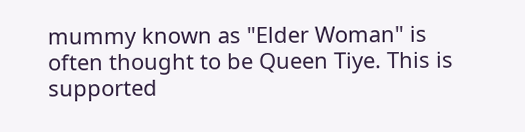mummy known as "Elder Woman" is often thought to be Queen Tiye. This is supported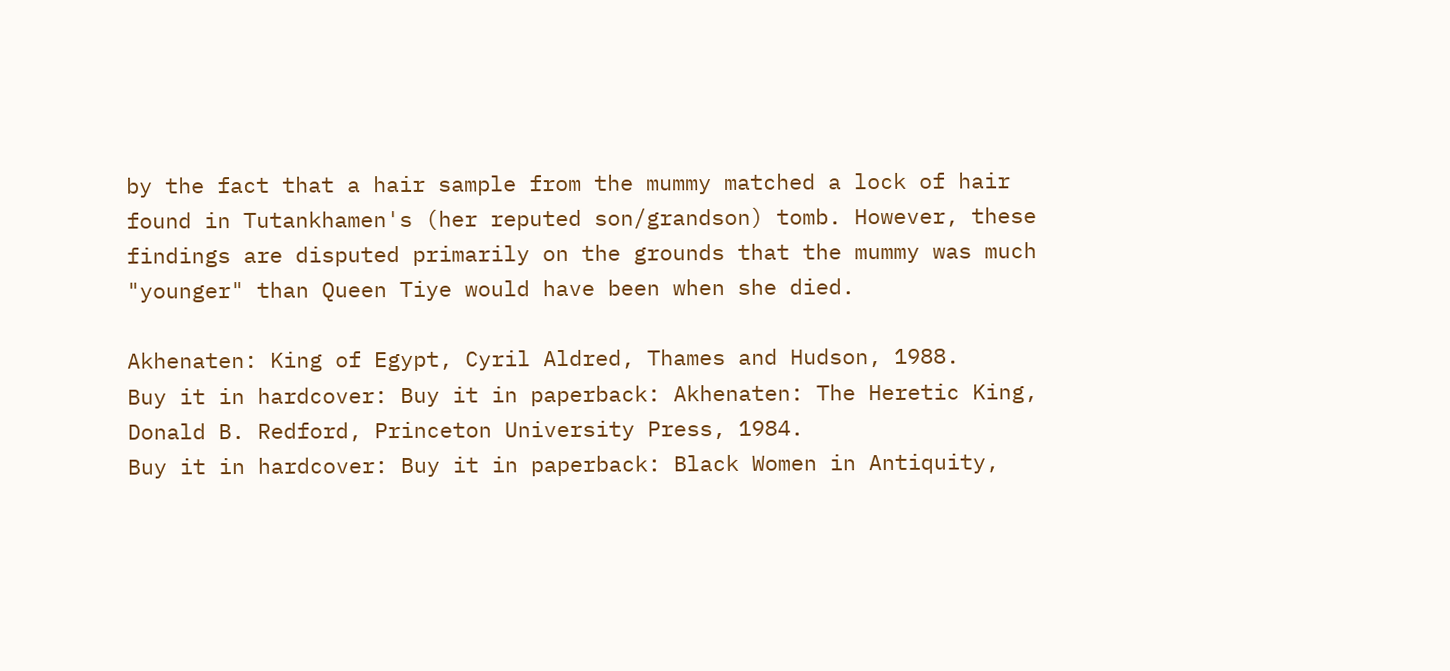by the fact that a hair sample from the mummy matched a lock of hair found in Tutankhamen's (her reputed son/grandson) tomb. However, these findings are disputed primarily on the grounds that the mummy was much "younger" than Queen Tiye would have been when she died.

Akhenaten: King of Egypt, Cyril Aldred, Thames and Hudson, 1988.
Buy it in hardcover: Buy it in paperback: Akhenaten: The Heretic King, Donald B. Redford, Princeton University Press, 1984.
Buy it in hardcover: Buy it in paperback: Black Women in Antiquity,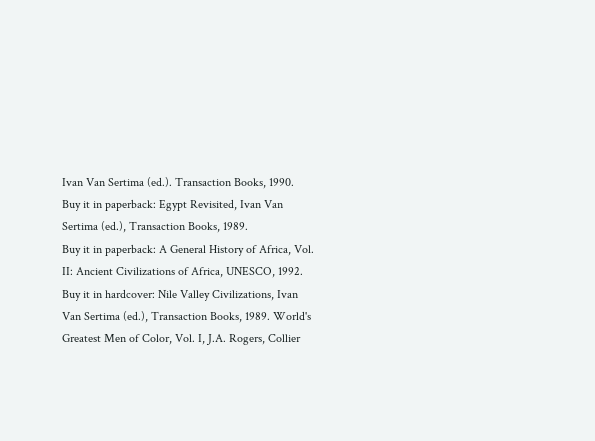Ivan Van Sertima (ed.). Transaction Books, 1990.
Buy it in paperback: Egypt Revisited, Ivan Van Sertima (ed.), Transaction Books, 1989.
Buy it in paperback: A General History of Africa, Vol. II: Ancient Civilizations of Africa, UNESCO, 1992.
Buy it in hardcover: Nile Valley Civilizations, Ivan Van Sertima (ed.), Transaction Books, 1989. World's Greatest Men of Color, Vol. I, J.A. Rogers, Collier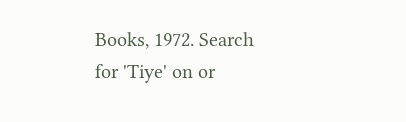Books, 1972. Search for 'Tiye' on or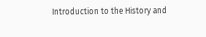Introduction to the History and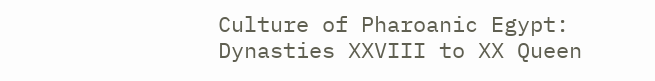Culture of Pharoanic Egypt: Dynasties XXVIII to XX Queen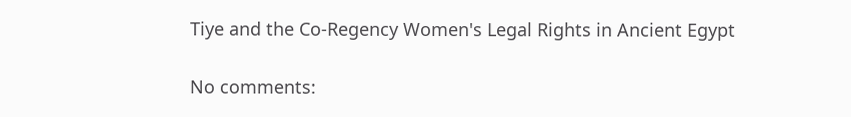Tiye and the Co-Regency Women's Legal Rights in Ancient Egypt

No comments: